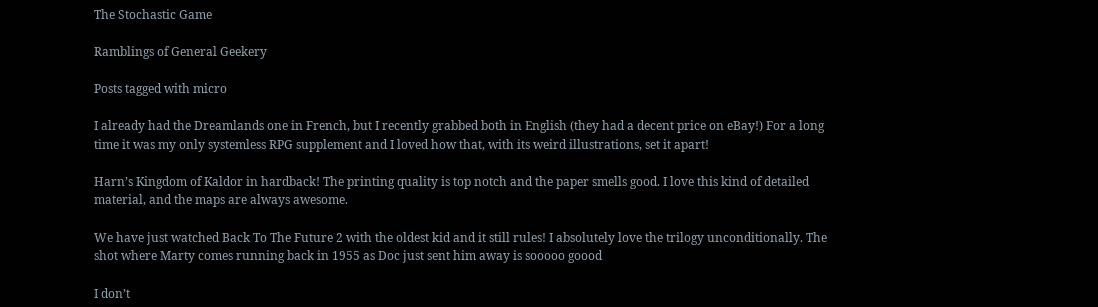The Stochastic Game

Ramblings of General Geekery

Posts tagged with micro

I already had the Dreamlands one in French, but I recently grabbed both in English (they had a decent price on eBay!) For a long time it was my only systemless RPG supplement and I loved how that, with its weird illustrations, set it apart!

Harn’s Kingdom of Kaldor in hardback! The printing quality is top notch and the paper smells good. I love this kind of detailed material, and the maps are always awesome.

We have just watched Back To The Future 2 with the oldest kid and it still rules! I absolutely love the trilogy unconditionally. The shot where Marty comes running back in 1955 as Doc just sent him away is sooooo goood

I don’t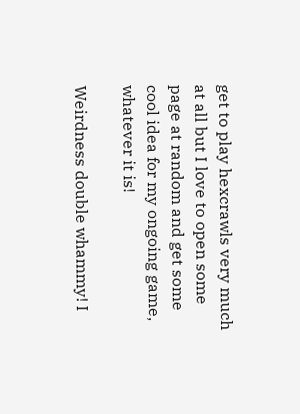get to play hexcrawls very much at all but I love to open some page at random and get some cool idea for my ongoing game, whatever it is!

Weirdness double whammy! I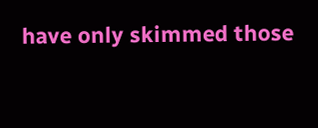have only skimmed those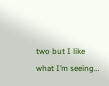two but I like what I’m seeing…